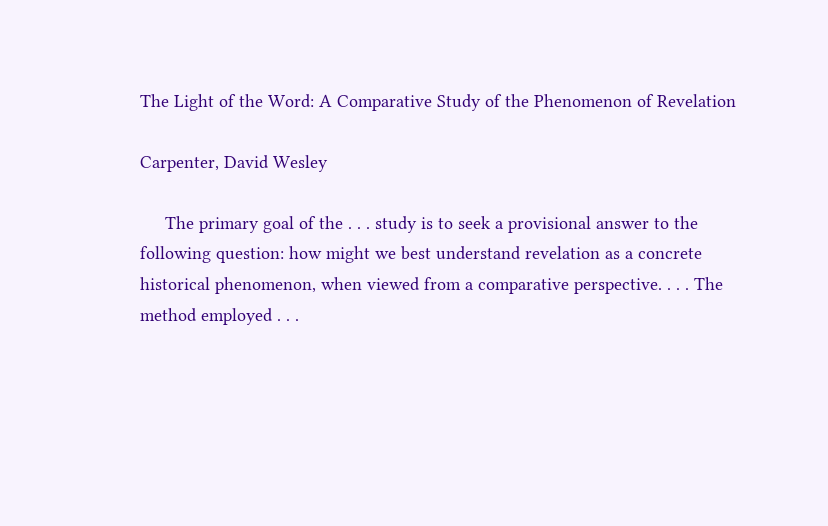The Light of the Word: A Comparative Study of the Phenomenon of Revelation

Carpenter, David Wesley

     The primary goal of the . . . study is to seek a provisional answer to the following question: how might we best understand revelation as a concrete historical phenomenon, when viewed from a comparative perspective. . . . The method employed . . .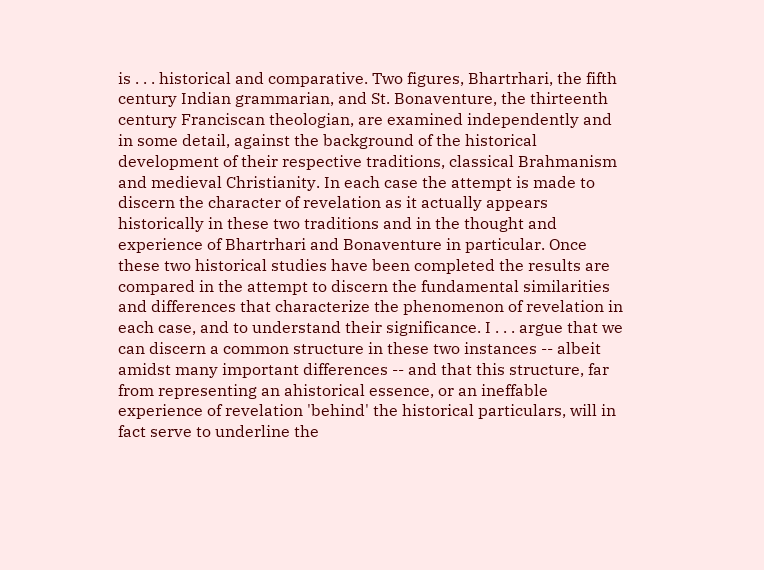is . . . historical and comparative. Two figures, Bhartrhari, the fifth century Indian grammarian, and St. Bonaventure, the thirteenth century Franciscan theologian, are examined independently and in some detail, against the background of the historical development of their respective traditions, classical Brahmanism and medieval Christianity. In each case the attempt is made to discern the character of revelation as it actually appears historically in these two traditions and in the thought and experience of Bhartrhari and Bonaventure in particular. Once these two historical studies have been completed the results are compared in the attempt to discern the fundamental similarities and differences that characterize the phenomenon of revelation in each case, and to understand their significance. I . . . argue that we can discern a common structure in these two instances -- albeit amidst many important differences -- and that this structure, far from representing an ahistorical essence, or an ineffable experience of revelation 'behind' the historical particulars, will in fact serve to underline the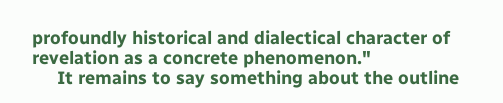profoundly historical and dialectical character of revelation as a concrete phenomenon."
     It remains to say something about the outline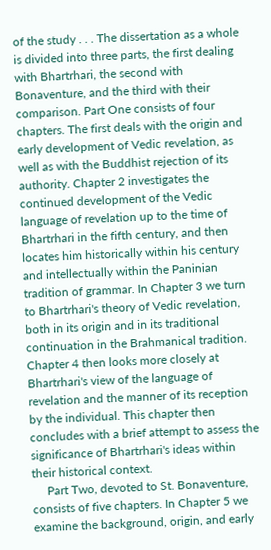of the study . . . The dissertation as a whole is divided into three parts, the first dealing with Bhartrhari, the second with Bonaventure, and the third with their comparison. Part One consists of four chapters. The first deals with the origin and early development of Vedic revelation, as well as with the Buddhist rejection of its authority. Chapter 2 investigates the continued development of the Vedic language of revelation up to the time of Bhartrhari in the fifth century, and then locates him historically within his century and intellectually within the Paninian tradition of grammar. In Chapter 3 we turn to Bhartrhari's theory of Vedic revelation, both in its origin and in its traditional continuation in the Brahmanical tradition. Chapter 4 then looks more closely at Bhartrhari's view of the language of revelation and the manner of its reception by the individual. This chapter then concludes with a brief attempt to assess the significance of Bhartrhari's ideas within their historical context.
     Part Two, devoted to St. Bonaventure, consists of five chapters. In Chapter 5 we examine the background, origin, and early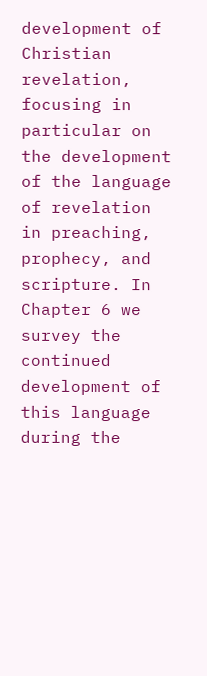development of Christian revelation, focusing in particular on the development of the language of revelation in preaching, prophecy, and scripture. In Chapter 6 we survey the continued development of this language during the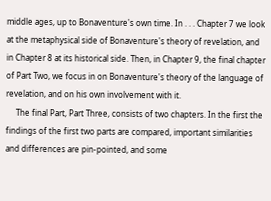middle ages, up to Bonaventure's own time. In . . . Chapter 7 we look at the metaphysical side of Bonaventure's theory of revelation, and in Chapter 8 at its historical side. Then, in Chapter 9, the final chapter of Part Two, we focus in on Bonaventure's theory of the language of revelation, and on his own involvement with it.
     The final Part, Part Three, consists of two chapters. In the first the findings of the first two parts are compared, important similarities and differences are pin-pointed, and some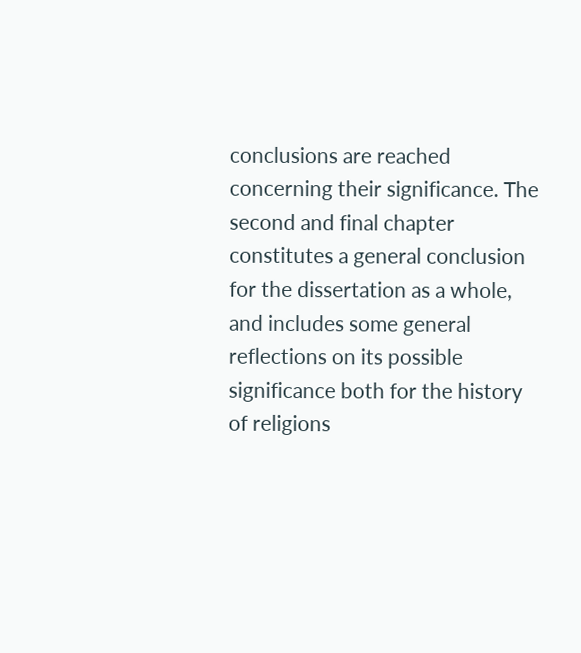conclusions are reached concerning their significance. The second and final chapter constitutes a general conclusion for the dissertation as a whole, and includes some general reflections on its possible significance both for the history of religions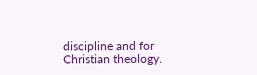discipline and for Christian theology.